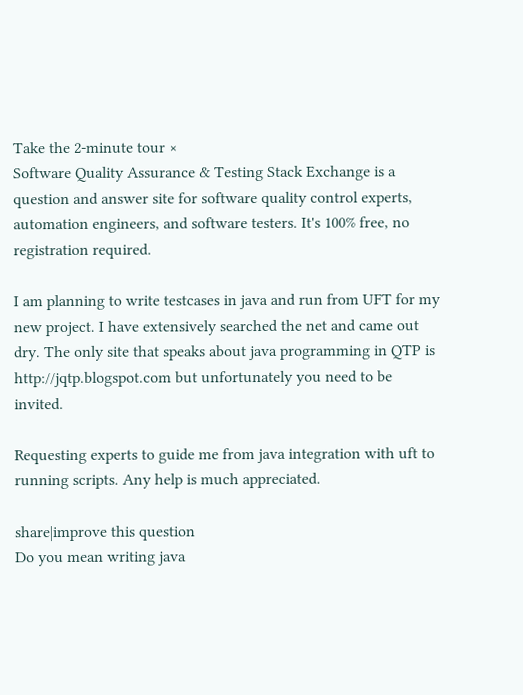Take the 2-minute tour ×
Software Quality Assurance & Testing Stack Exchange is a question and answer site for software quality control experts, automation engineers, and software testers. It's 100% free, no registration required.

I am planning to write testcases in java and run from UFT for my new project. I have extensively searched the net and came out dry. The only site that speaks about java programming in QTP is http://jqtp.blogspot.com but unfortunately you need to be invited.

Requesting experts to guide me from java integration with uft to running scripts. Any help is much appreciated.

share|improve this question
Do you mean writing java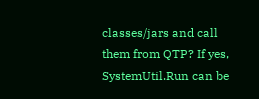classes/jars and call them from QTP? If yes, SystemUtil.Run can be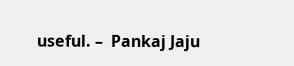useful. –  Pankaj Jaju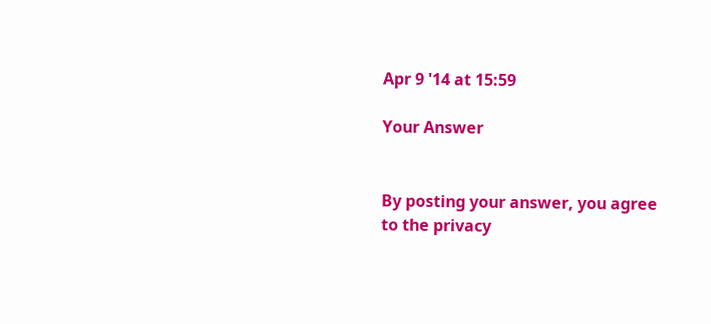Apr 9 '14 at 15:59

Your Answer


By posting your answer, you agree to the privacy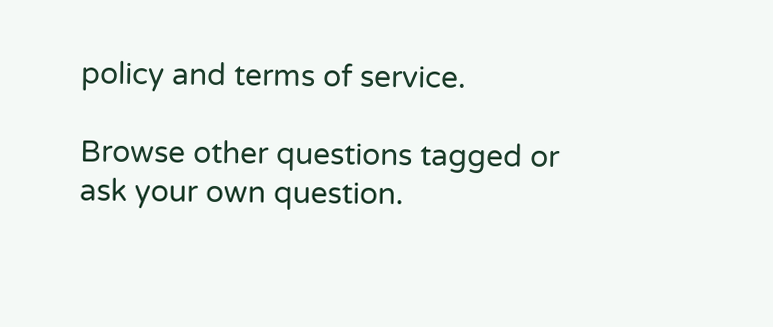policy and terms of service.

Browse other questions tagged or ask your own question.